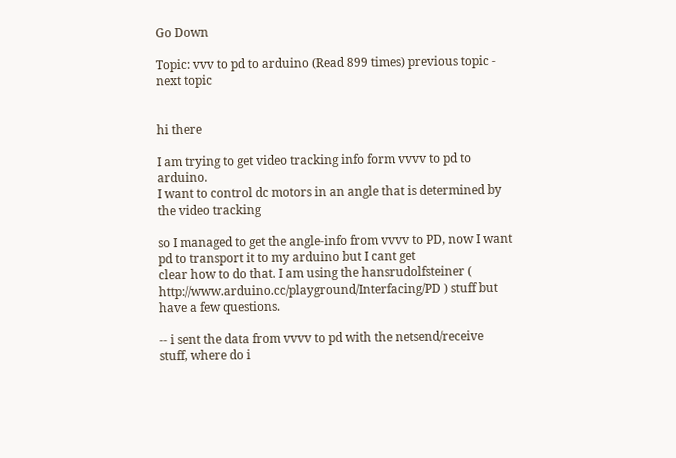Go Down

Topic: vvv to pd to arduino (Read 899 times) previous topic - next topic


hi there

I am trying to get video tracking info form vvvv to pd to arduino.
I want to control dc motors in an angle that is determined by the video tracking

so I managed to get the angle-info from vvvv to PD, now I want pd to transport it to my arduino but I cant get
clear how to do that. I am using the hansrudolfsteiner ( http://www.arduino.cc/playground/Interfacing/PD ) stuff but have a few questions.

-- i sent the data from vvvv to pd with the netsend/receive stuff, where do i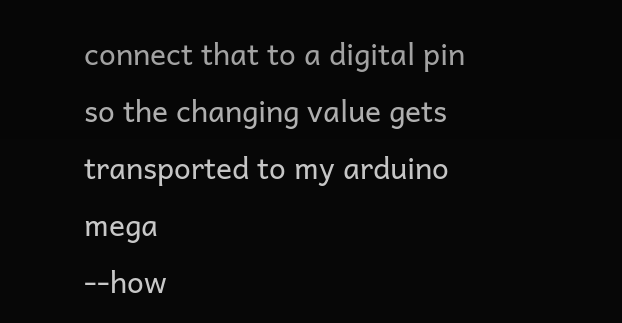connect that to a digital pin so the changing value gets transported to my arduino mega
--how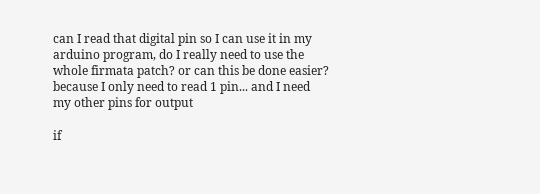can I read that digital pin so I can use it in my arduino program, do I really need to use the whole firmata patch? or can this be done easier? because I only need to read 1 pin... and I need my other pins for output

if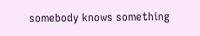somebody knows something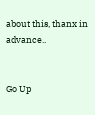about this, thanx in advance..


Go Up